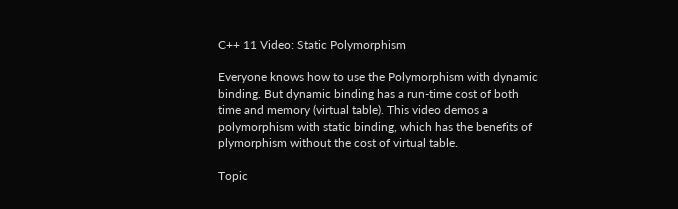C++ 11 Video: Static Polymorphism

Everyone knows how to use the Polymorphism with dynamic binding. But dynamic binding has a run-time cost of both time and memory (virtual table). This video demos a polymorphism with static binding, which has the benefits of plymorphism without the cost of virtual table.

Topic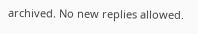archived. No new replies allowed.